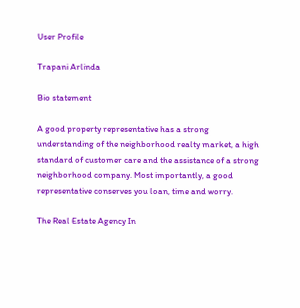User Profile

Trapani Arlinda

Bio statement

A good property representative has a strong understanding of the neighborhood realty market, a high standard of customer care and the assistance of a strong neighborhood company. Most importantly, a good representative conserves you loan, time and worry.

The Real Estate Agency In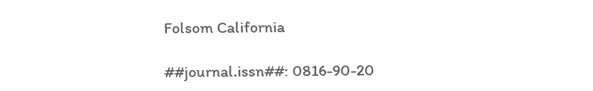Folsom California

##journal.issn##: 0816-90-20